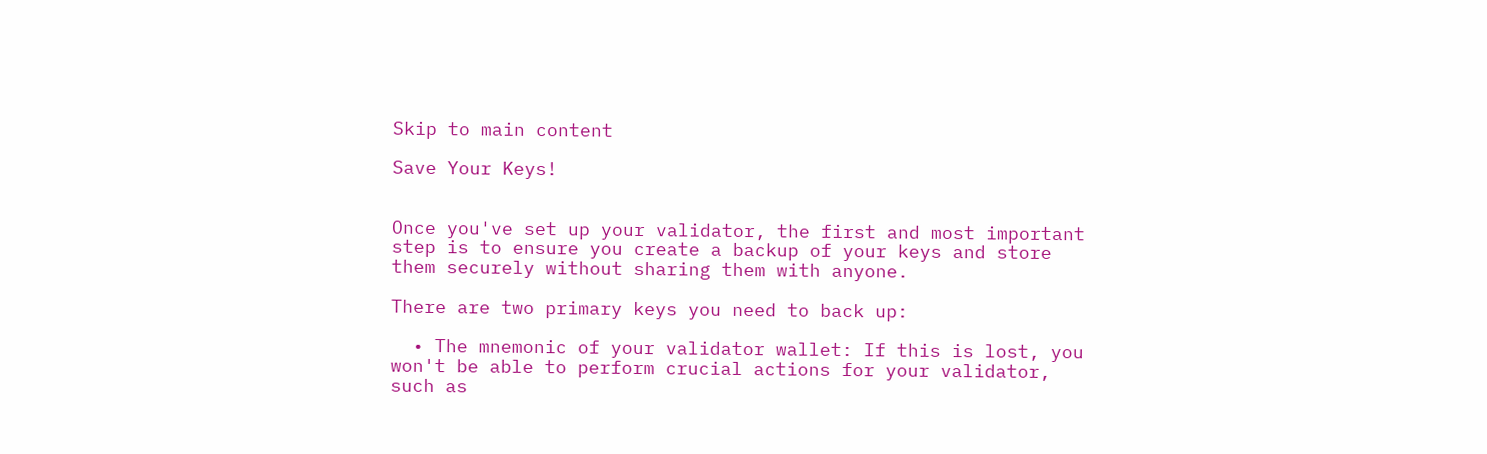Skip to main content

Save Your Keys!


Once you've set up your validator, the first and most important step is to ensure you create a backup of your keys and store them securely without sharing them with anyone.

There are two primary keys you need to back up:

  • The mnemonic of your validator wallet: If this is lost, you won't be able to perform crucial actions for your validator, such as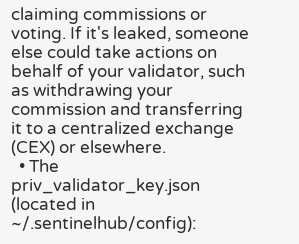claiming commissions or voting. If it's leaked, someone else could take actions on behalf of your validator, such as withdrawing your commission and transferring it to a centralized exchange (CEX) or elsewhere.
  • The priv_validator_key.json (located in ~/.sentinelhub/config):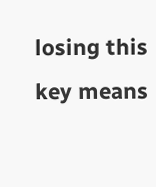losing this key means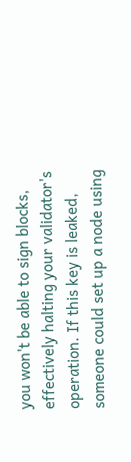you won't be able to sign blocks, effectively halting your validator's operation. If this key is leaked, someone could set up a node using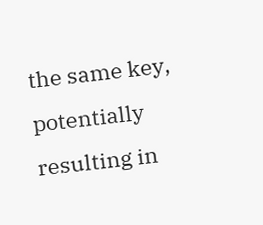the same key, potentially resulting in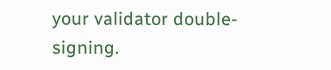your validator double-signing.